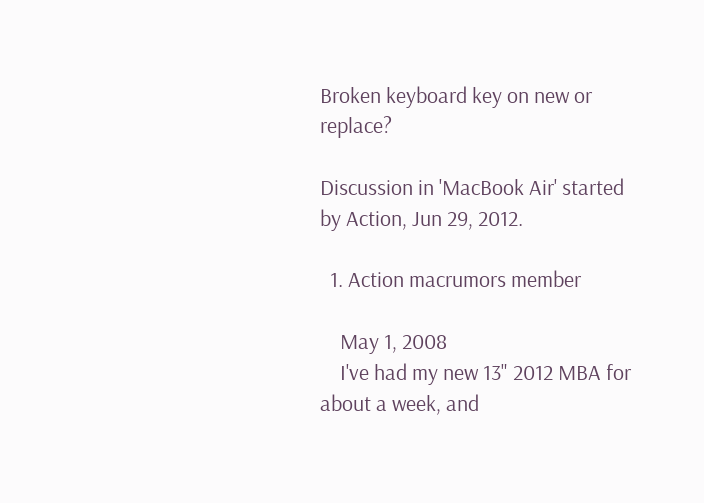Broken keyboard key on new or replace?

Discussion in 'MacBook Air' started by Action, Jun 29, 2012.

  1. Action macrumors member

    May 1, 2008
    I've had my new 13" 2012 MBA for about a week, and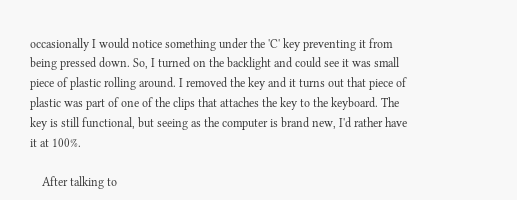occasionally I would notice something under the 'C' key preventing it from being pressed down. So, I turned on the backlight and could see it was small piece of plastic rolling around. I removed the key and it turns out that piece of plastic was part of one of the clips that attaches the key to the keyboard. The key is still functional, but seeing as the computer is brand new, I'd rather have it at 100%.

    After talking to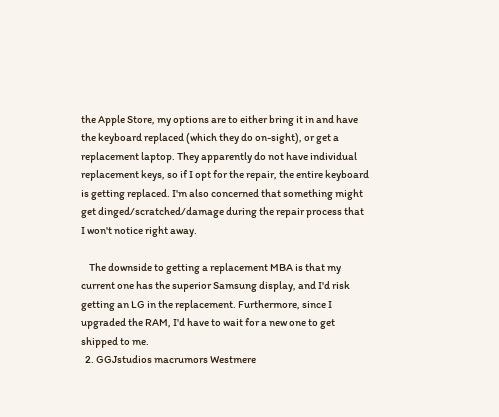the Apple Store, my options are to either bring it in and have the keyboard replaced (which they do on-sight), or get a replacement laptop. They apparently do not have individual replacement keys, so if I opt for the repair, the entire keyboard is getting replaced. I'm also concerned that something might get dinged/scratched/damage during the repair process that I won't notice right away.

    The downside to getting a replacement MBA is that my current one has the superior Samsung display, and I'd risk getting an LG in the replacement. Furthermore, since I upgraded the RAM, I'd have to wait for a new one to get shipped to me.
  2. GGJstudios macrumors Westmere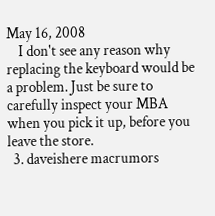May 16, 2008
    I don't see any reason why replacing the keyboard would be a problem. Just be sure to carefully inspect your MBA when you pick it up, before you leave the store.
  3. daveishere macrumors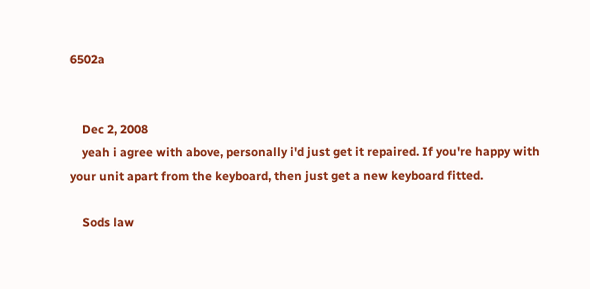6502a


    Dec 2, 2008
    yeah i agree with above, personally i'd just get it repaired. If you're happy with your unit apart from the keyboard, then just get a new keyboard fitted.

    Sods law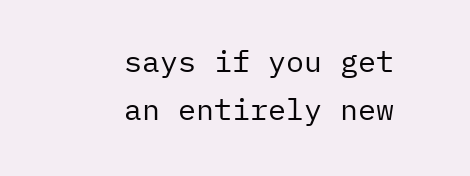says if you get an entirely new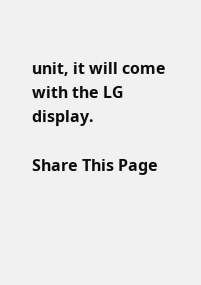unit, it will come with the LG display.

Share This Page